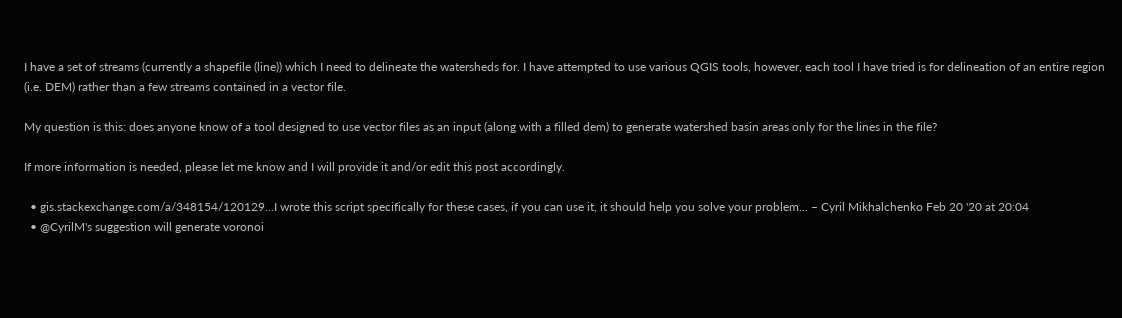I have a set of streams (currently a shapefile (line)) which I need to delineate the watersheds for. I have attempted to use various QGIS tools, however, each tool I have tried is for delineation of an entire region (i.e. DEM) rather than a few streams contained in a vector file.

My question is this: does anyone know of a tool designed to use vector files as an input (along with a filled dem) to generate watershed basin areas only for the lines in the file?

If more information is needed, please let me know and I will provide it and/or edit this post accordingly.

  • gis.stackexchange.com/a/348154/120129...I wrote this script specifically for these cases, if you can use it, it should help you solve your problem... – Cyril Mikhalchenko Feb 20 '20 at 20:04
  • @CyrilM's suggestion will generate voronoi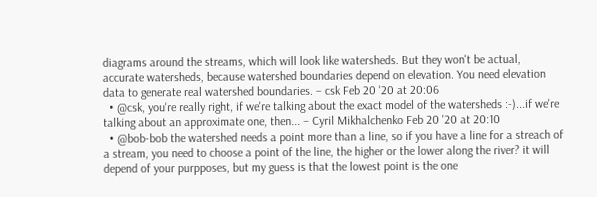diagrams around the streams, which will look like watersheds. But they won't be actual, accurate watersheds, because watershed boundaries depend on elevation. You need elevation data to generate real watershed boundaries. – csk Feb 20 '20 at 20:06
  • @csk, you're really right, if we're talking about the exact model of the watersheds :-)...if we're talking about an approximate one, then... – Cyril Mikhalchenko Feb 20 '20 at 20:10
  • @bob-bob the watershed needs a point more than a line, so if you have a line for a streach of a stream, you need to choose a point of the line, the higher or the lower along the river? it will depend of your purpposes, but my guess is that the lowest point is the one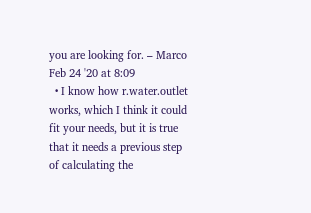you are looking for. – Marco Feb 24 '20 at 8:09
  • I know how r.water.outlet works, which I think it could fit your needs, but it is true that it needs a previous step of calculating the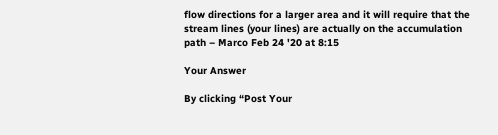flow directions for a larger area and it will require that the stream lines (your lines) are actually on the accumulation path – Marco Feb 24 '20 at 8:15

Your Answer

By clicking “Post Your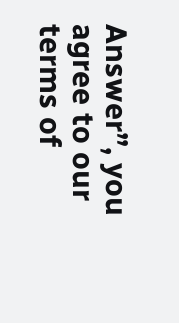Answer”, you agree to our terms of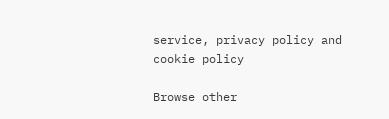service, privacy policy and cookie policy

Browse other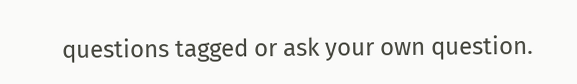questions tagged or ask your own question.